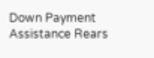Down Payment Assistance Rears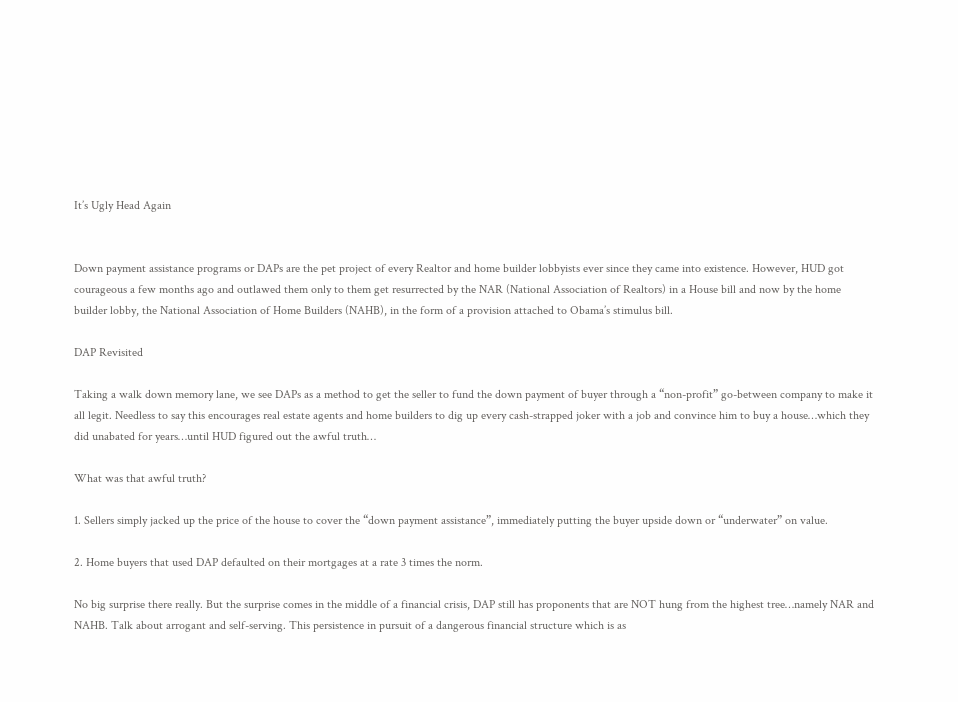It’s Ugly Head Again


Down payment assistance programs or DAPs are the pet project of every Realtor and home builder lobbyists ever since they came into existence. However, HUD got courageous a few months ago and outlawed them only to them get resurrected by the NAR (National Association of Realtors) in a House bill and now by the home builder lobby, the National Association of Home Builders (NAHB), in the form of a provision attached to Obama’s stimulus bill.

DAP Revisited

Taking a walk down memory lane, we see DAPs as a method to get the seller to fund the down payment of buyer through a “non-profit” go-between company to make it all legit. Needless to say this encourages real estate agents and home builders to dig up every cash-strapped joker with a job and convince him to buy a house…which they did unabated for years…until HUD figured out the awful truth…

What was that awful truth?

1. Sellers simply jacked up the price of the house to cover the “down payment assistance”, immediately putting the buyer upside down or “underwater” on value.

2. Home buyers that used DAP defaulted on their mortgages at a rate 3 times the norm.

No big surprise there really. But the surprise comes in the middle of a financial crisis, DAP still has proponents that are NOT hung from the highest tree…namely NAR and NAHB. Talk about arrogant and self-serving. This persistence in pursuit of a dangerous financial structure which is as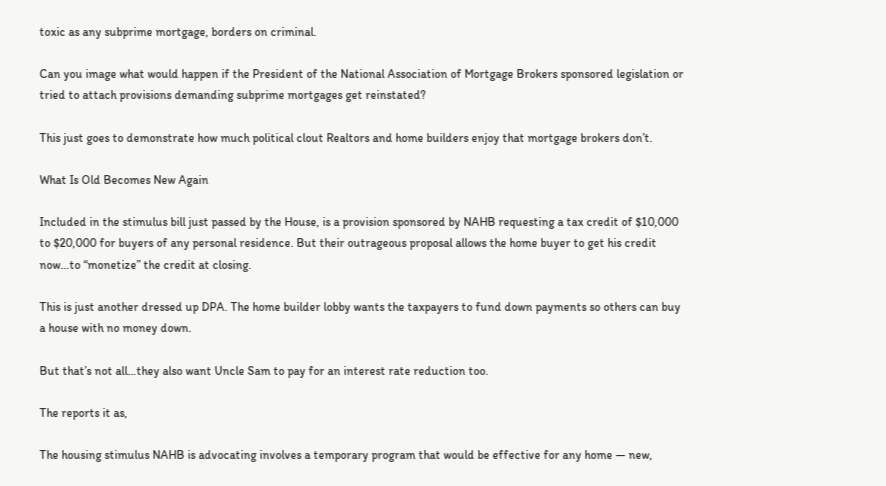toxic as any subprime mortgage, borders on criminal.

Can you image what would happen if the President of the National Association of Mortgage Brokers sponsored legislation or tried to attach provisions demanding subprime mortgages get reinstated?

This just goes to demonstrate how much political clout Realtors and home builders enjoy that mortgage brokers don’t.

What Is Old Becomes New Again

Included in the stimulus bill just passed by the House, is a provision sponsored by NAHB requesting a tax credit of $10,000 to $20,000 for buyers of any personal residence. But their outrageous proposal allows the home buyer to get his credit now…to “monetize” the credit at closing.

This is just another dressed up DPA. The home builder lobby wants the taxpayers to fund down payments so others can buy a house with no money down.

But that’s not all…they also want Uncle Sam to pay for an interest rate reduction too.

The reports it as,

The housing stimulus NAHB is advocating involves a temporary program that would be effective for any home — new,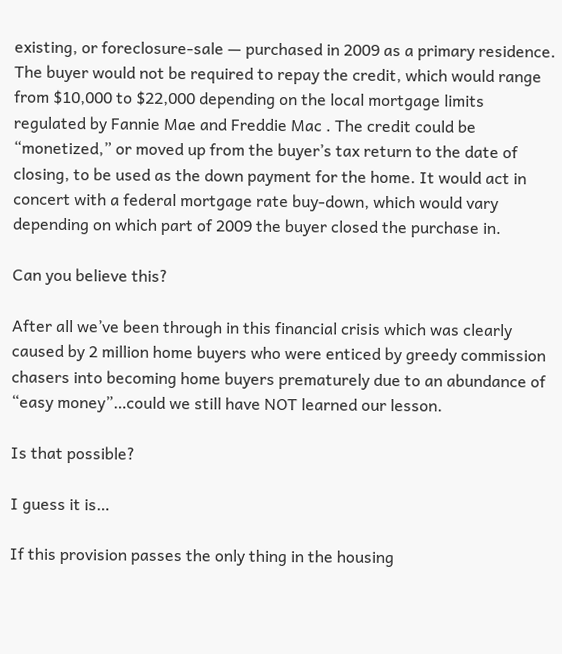existing, or foreclosure-sale — purchased in 2009 as a primary residence. The buyer would not be required to repay the credit, which would range from $10,000 to $22,000 depending on the local mortgage limits regulated by Fannie Mae and Freddie Mac . The credit could be “monetized,” or moved up from the buyer’s tax return to the date of closing, to be used as the down payment for the home. It would act in concert with a federal mortgage rate buy-down, which would vary depending on which part of 2009 the buyer closed the purchase in.

Can you believe this?

After all we’ve been through in this financial crisis which was clearly caused by 2 million home buyers who were enticed by greedy commission chasers into becoming home buyers prematurely due to an abundance of “easy money”…could we still have NOT learned our lesson.

Is that possible?

I guess it is…

If this provision passes the only thing in the housing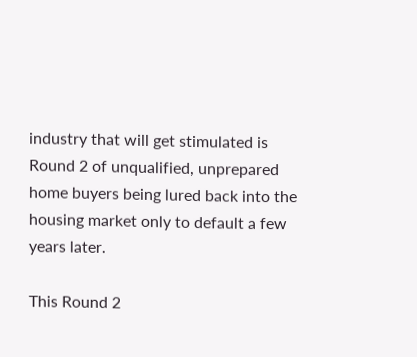industry that will get stimulated is Round 2 of unqualified, unprepared home buyers being lured back into the housing market only to default a few years later.

This Round 2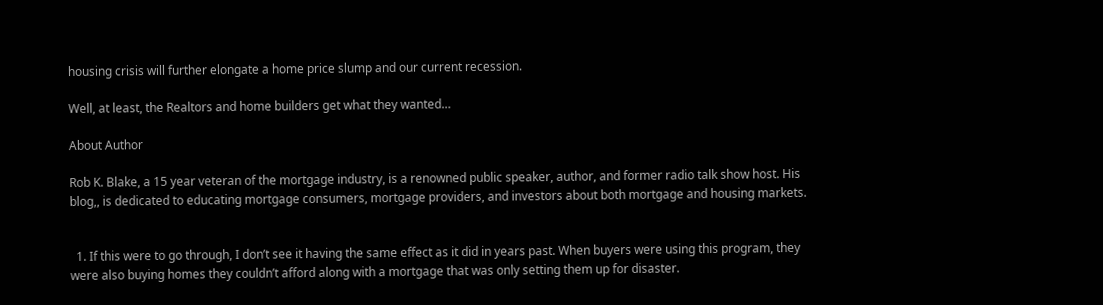housing crisis will further elongate a home price slump and our current recession.

Well, at least, the Realtors and home builders get what they wanted…

About Author

Rob K. Blake, a 15 year veteran of the mortgage industry, is a renowned public speaker, author, and former radio talk show host. His blog,, is dedicated to educating mortgage consumers, mortgage providers, and investors about both mortgage and housing markets.


  1. If this were to go through, I don’t see it having the same effect as it did in years past. When buyers were using this program, they were also buying homes they couldn’t afford along with a mortgage that was only setting them up for disaster.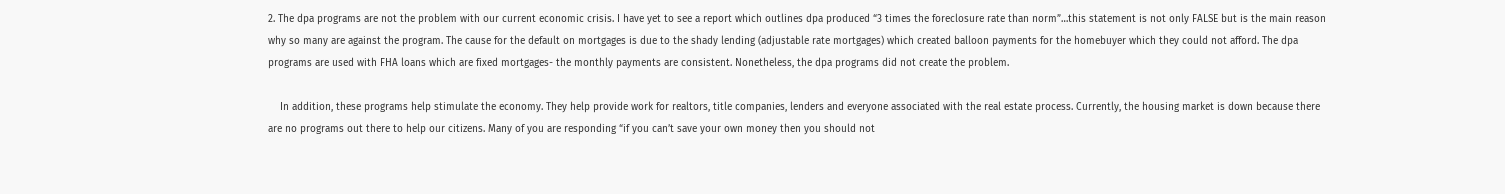2. The dpa programs are not the problem with our current economic crisis. I have yet to see a report which outlines dpa produced “3 times the foreclosure rate than norm”…this statement is not only FALSE but is the main reason why so many are against the program. The cause for the default on mortgages is due to the shady lending (adjustable rate mortgages) which created balloon payments for the homebuyer which they could not afford. The dpa programs are used with FHA loans which are fixed mortgages- the monthly payments are consistent. Nonetheless, the dpa programs did not create the problem.

    In addition, these programs help stimulate the economy. They help provide work for realtors, title companies, lenders and everyone associated with the real estate process. Currently, the housing market is down because there are no programs out there to help our citizens. Many of you are responding “if you can’t save your own money then you should not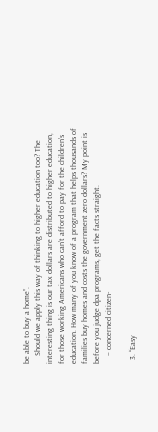be able to buy a home”.
    Should we apply this way of thinking to higher education too? The interesting thing is our tax dollars are distributed to higher education, for those working Americans who can’t afford to pay for the children’s education. How many of you know of a program that helps thousands of families buy homes and costs the government zero dollars? My point is before you judge dpa programs, get the facts straight.
    – concerned citizen-

  3. “Easy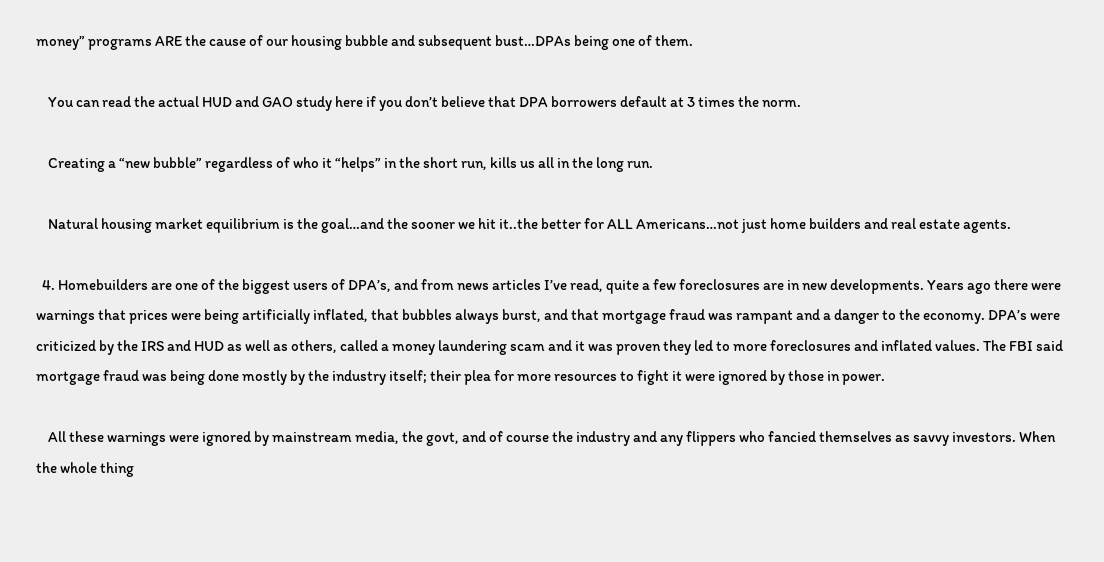money” programs ARE the cause of our housing bubble and subsequent bust…DPAs being one of them.

    You can read the actual HUD and GAO study here if you don’t believe that DPA borrowers default at 3 times the norm.

    Creating a “new bubble” regardless of who it “helps” in the short run, kills us all in the long run.

    Natural housing market equilibrium is the goal…and the sooner we hit it..the better for ALL Americans…not just home builders and real estate agents.

  4. Homebuilders are one of the biggest users of DPA’s, and from news articles I’ve read, quite a few foreclosures are in new developments. Years ago there were warnings that prices were being artificially inflated, that bubbles always burst, and that mortgage fraud was rampant and a danger to the economy. DPA’s were criticized by the IRS and HUD as well as others, called a money laundering scam and it was proven they led to more foreclosures and inflated values. The FBI said mortgage fraud was being done mostly by the industry itself; their plea for more resources to fight it were ignored by those in power.

    All these warnings were ignored by mainstream media, the govt, and of course the industry and any flippers who fancied themselves as savvy investors. When the whole thing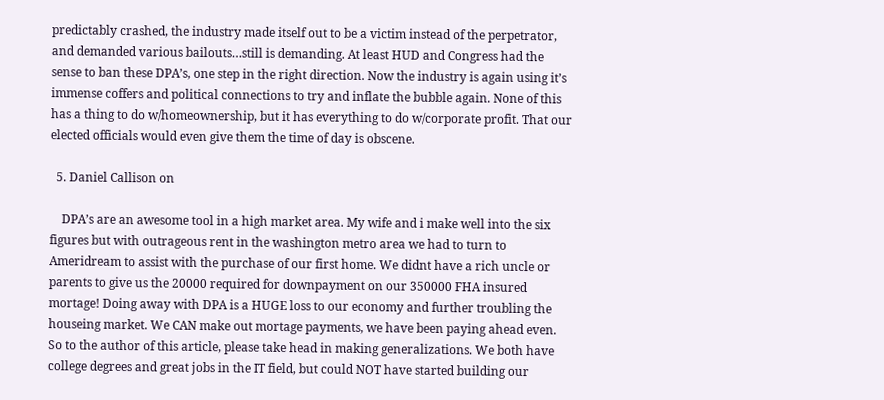predictably crashed, the industry made itself out to be a victim instead of the perpetrator, and demanded various bailouts…still is demanding. At least HUD and Congress had the sense to ban these DPA’s, one step in the right direction. Now the industry is again using it’s immense coffers and political connections to try and inflate the bubble again. None of this has a thing to do w/homeownership, but it has everything to do w/corporate profit. That our elected officials would even give them the time of day is obscene.

  5. Daniel Callison on

    DPA’s are an awesome tool in a high market area. My wife and i make well into the six figures but with outrageous rent in the washington metro area we had to turn to Ameridream to assist with the purchase of our first home. We didnt have a rich uncle or parents to give us the 20000 required for downpayment on our 350000 FHA insured mortage! Doing away with DPA is a HUGE loss to our economy and further troubling the houseing market. We CAN make out mortage payments, we have been paying ahead even. So to the author of this article, please take head in making generalizations. We both have college degrees and great jobs in the IT field, but could NOT have started building our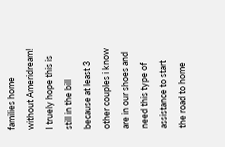families home without Ameridream! I truely hope this is still in the bill because at least 3 other couples i know are in our shoes and need this type of assistance to start the road to home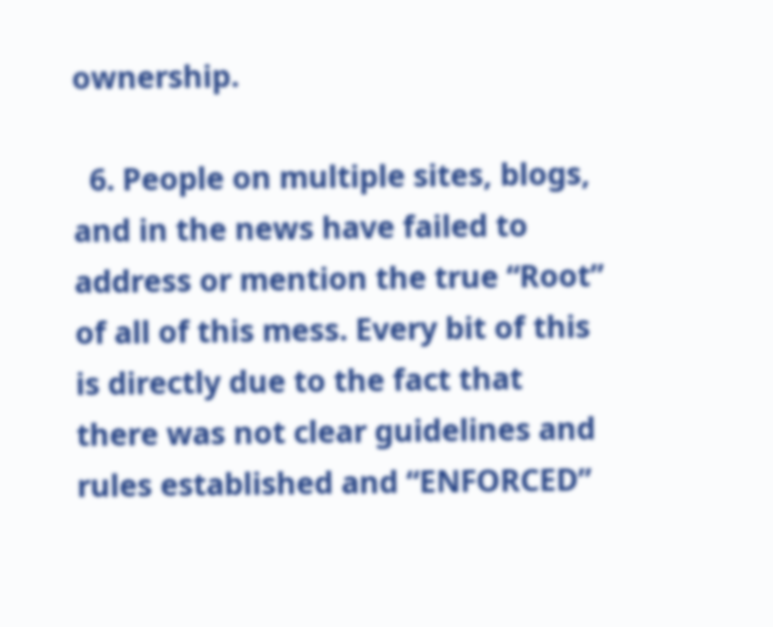ownership.

  6. People on multiple sites, blogs, and in the news have failed to address or mention the true “Root” of all of this mess. Every bit of this is directly due to the fact that there was not clear guidelines and rules established and “ENFORCED”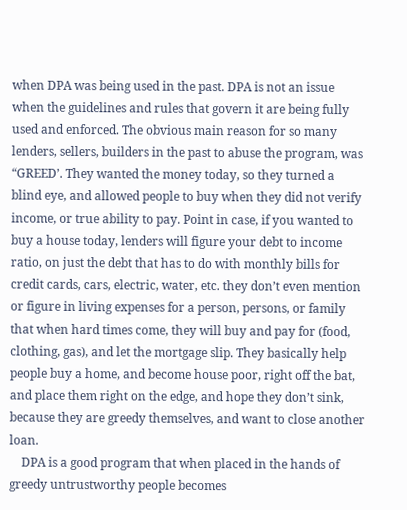when DPA was being used in the past. DPA is not an issue when the guidelines and rules that govern it are being fully used and enforced. The obvious main reason for so many lenders, sellers, builders in the past to abuse the program, was “GREED’. They wanted the money today, so they turned a blind eye, and allowed people to buy when they did not verify income, or true ability to pay. Point in case, if you wanted to buy a house today, lenders will figure your debt to income ratio, on just the debt that has to do with monthly bills for credit cards, cars, electric, water, etc. they don’t even mention or figure in living expenses for a person, persons, or family that when hard times come, they will buy and pay for (food, clothing, gas), and let the mortgage slip. They basically help people buy a home, and become house poor, right off the bat, and place them right on the edge, and hope they don’t sink, because they are greedy themselves, and want to close another loan.
    DPA is a good program that when placed in the hands of greedy untrustworthy people becomes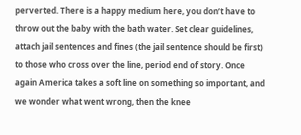perverted. There is a happy medium here, you don’t have to throw out the baby with the bath water. Set clear guidelines, attach jail sentences and fines (the jail sentence should be first) to those who cross over the line, period end of story. Once again America takes a soft line on something so important, and we wonder what went wrong, then the knee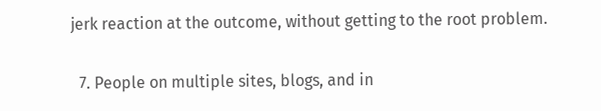jerk reaction at the outcome, without getting to the root problem.

  7. People on multiple sites, blogs, and in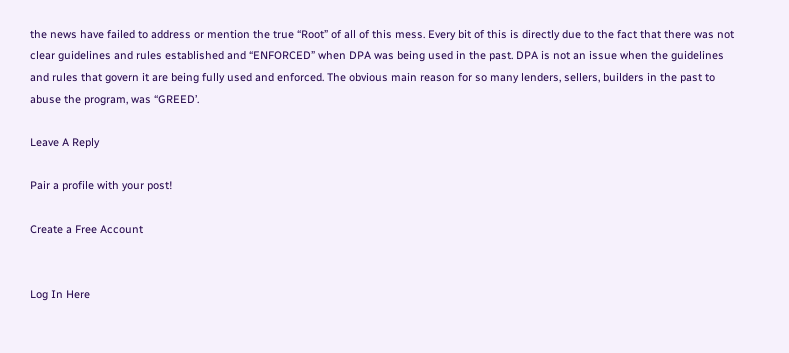the news have failed to address or mention the true “Root” of all of this mess. Every bit of this is directly due to the fact that there was not clear guidelines and rules established and “ENFORCED” when DPA was being used in the past. DPA is not an issue when the guidelines and rules that govern it are being fully used and enforced. The obvious main reason for so many lenders, sellers, builders in the past to abuse the program, was “GREED’.

Leave A Reply

Pair a profile with your post!

Create a Free Account


Log In Here